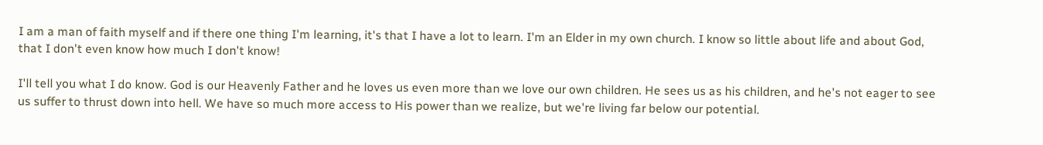I am a man of faith myself and if there one thing I'm learning, it's that I have a lot to learn. I'm an Elder in my own church. I know so little about life and about God, that I don't even know how much I don't know!

I'll tell you what I do know. God is our Heavenly Father and he loves us even more than we love our own children. He sees us as his children, and he's not eager to see us suffer to thrust down into hell. We have so much more access to His power than we realize, but we're living far below our potential.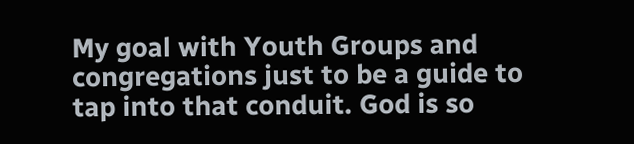My goal with Youth Groups and congregations just to be a guide to tap into that conduit. God is so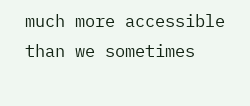much more accessible than we sometimes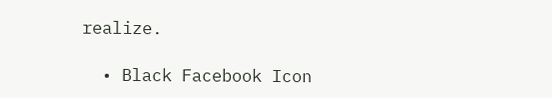realize.

  • Black Facebook Icon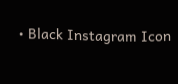• Black Instagram Icon